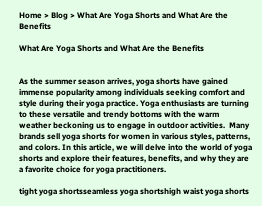Home > Blog > What Are Yoga Shorts and What Are the Benefits

What Are Yoga Shorts and What Are the Benefits


As the summer season arrives, yoga shorts have gained immense popularity among individuals seeking comfort and style during their yoga practice. Yoga enthusiasts are turning to these versatile and trendy bottoms with the warm weather beckoning us to engage in outdoor activities.  Many brands sell yoga shorts for women in various styles, patterns, and colors. In this article, we will delve into the world of yoga shorts and explore their features, benefits, and why they are a favorite choice for yoga practitioners.

tight yoga shortsseamless yoga shortshigh waist yoga shorts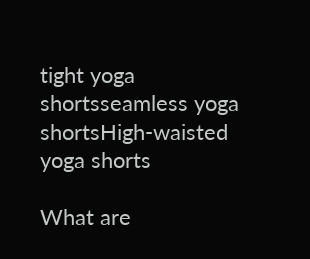tight yoga shortsseamless yoga shortsHigh-waisted yoga shorts

What are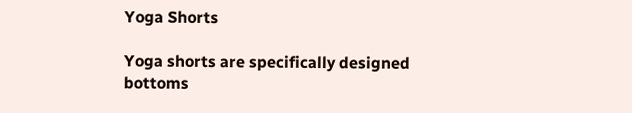Yoga Shorts

Yoga shorts are specifically designed bottoms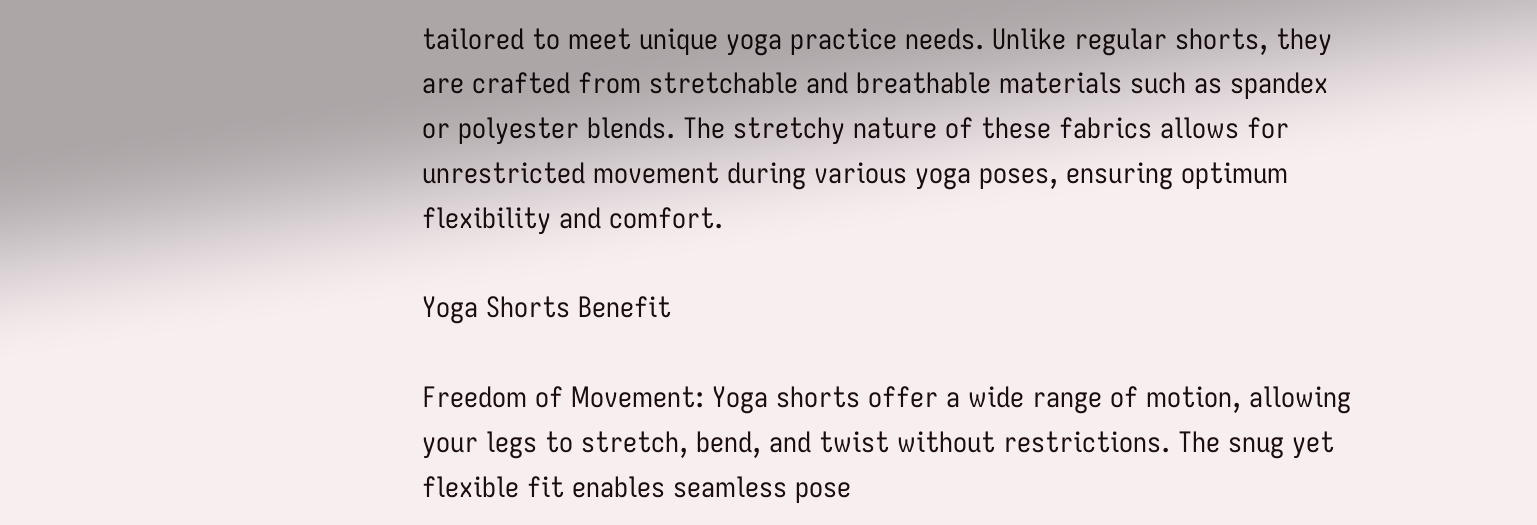tailored to meet unique yoga practice needs. Unlike regular shorts, they are crafted from stretchable and breathable materials such as spandex or polyester blends. The stretchy nature of these fabrics allows for unrestricted movement during various yoga poses, ensuring optimum flexibility and comfort.

Yoga Shorts Benefit

Freedom of Movement: Yoga shorts offer a wide range of motion, allowing your legs to stretch, bend, and twist without restrictions. The snug yet flexible fit enables seamless pose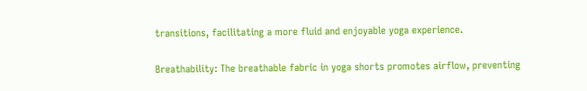transitions, facilitating a more fluid and enjoyable yoga experience.

Breathability: The breathable fabric in yoga shorts promotes airflow, preventing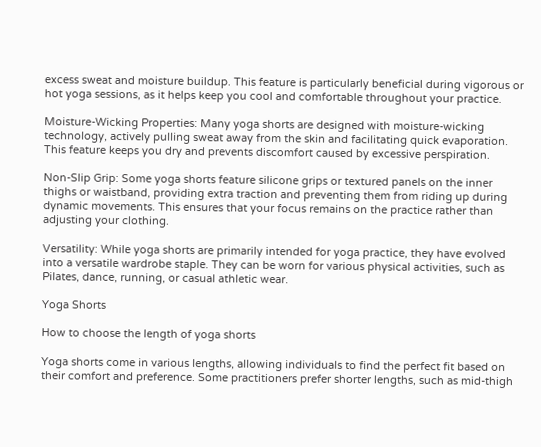excess sweat and moisture buildup. This feature is particularly beneficial during vigorous or hot yoga sessions, as it helps keep you cool and comfortable throughout your practice.

Moisture-Wicking Properties: Many yoga shorts are designed with moisture-wicking technology, actively pulling sweat away from the skin and facilitating quick evaporation. This feature keeps you dry and prevents discomfort caused by excessive perspiration.

Non-Slip Grip: Some yoga shorts feature silicone grips or textured panels on the inner thighs or waistband, providing extra traction and preventing them from riding up during dynamic movements. This ensures that your focus remains on the practice rather than adjusting your clothing.

Versatility: While yoga shorts are primarily intended for yoga practice, they have evolved into a versatile wardrobe staple. They can be worn for various physical activities, such as Pilates, dance, running, or casual athletic wear.

Yoga Shorts

How to choose the length of yoga shorts

Yoga shorts come in various lengths, allowing individuals to find the perfect fit based on their comfort and preference. Some practitioners prefer shorter lengths, such as mid-thigh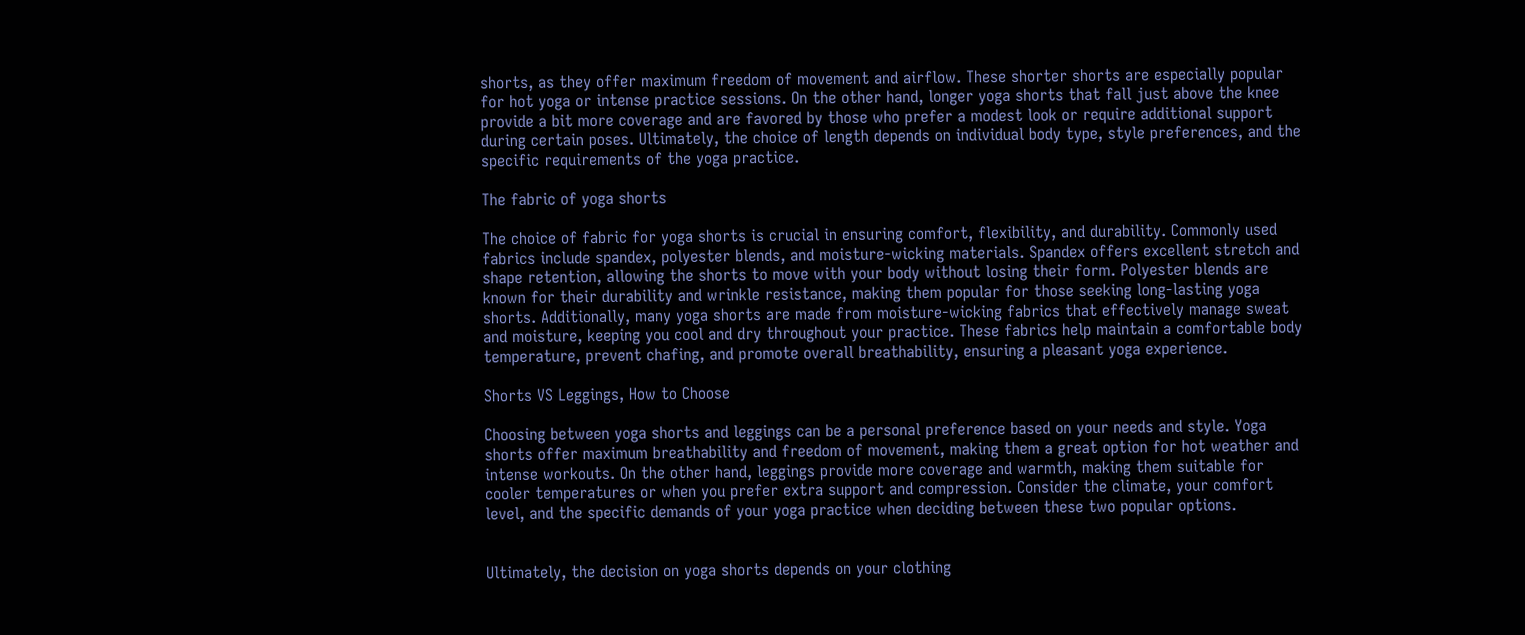shorts, as they offer maximum freedom of movement and airflow. These shorter shorts are especially popular for hot yoga or intense practice sessions. On the other hand, longer yoga shorts that fall just above the knee provide a bit more coverage and are favored by those who prefer a modest look or require additional support during certain poses. Ultimately, the choice of length depends on individual body type, style preferences, and the specific requirements of the yoga practice.

The fabric of yoga shorts

The choice of fabric for yoga shorts is crucial in ensuring comfort, flexibility, and durability. Commonly used fabrics include spandex, polyester blends, and moisture-wicking materials. Spandex offers excellent stretch and shape retention, allowing the shorts to move with your body without losing their form. Polyester blends are known for their durability and wrinkle resistance, making them popular for those seeking long-lasting yoga shorts. Additionally, many yoga shorts are made from moisture-wicking fabrics that effectively manage sweat and moisture, keeping you cool and dry throughout your practice. These fabrics help maintain a comfortable body temperature, prevent chafing, and promote overall breathability, ensuring a pleasant yoga experience.

Shorts VS Leggings, How to Choose

Choosing between yoga shorts and leggings can be a personal preference based on your needs and style. Yoga shorts offer maximum breathability and freedom of movement, making them a great option for hot weather and intense workouts. On the other hand, leggings provide more coverage and warmth, making them suitable for cooler temperatures or when you prefer extra support and compression. Consider the climate, your comfort level, and the specific demands of your yoga practice when deciding between these two popular options.


Ultimately, the decision on yoga shorts depends on your clothing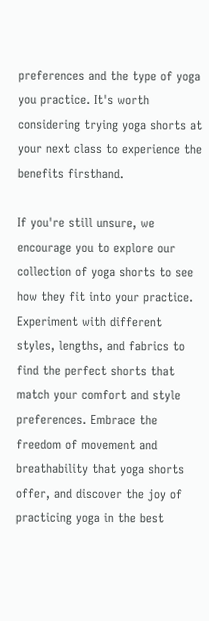preferences and the type of yoga you practice. It's worth considering trying yoga shorts at your next class to experience the benefits firsthand.

If you're still unsure, we encourage you to explore our collection of yoga shorts to see how they fit into your practice. Experiment with different styles, lengths, and fabrics to find the perfect shorts that match your comfort and style preferences. Embrace the freedom of movement and breathability that yoga shorts offer, and discover the joy of practicing yoga in the best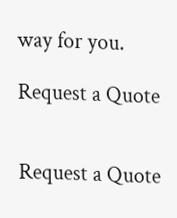way for you.

Request a Quote


Request a Quote